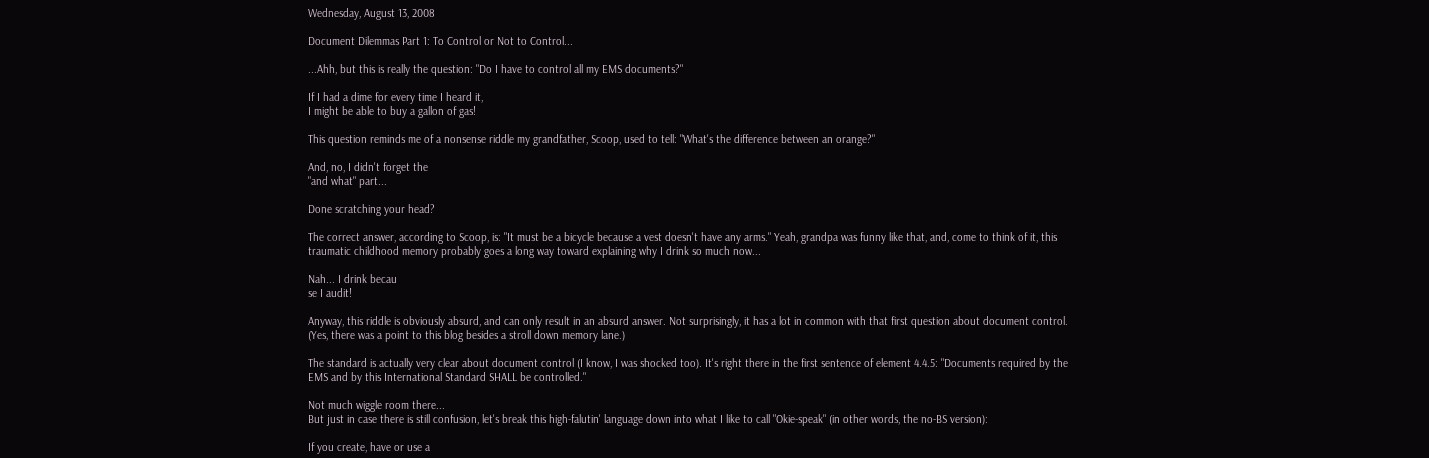Wednesday, August 13, 2008

Document Dilemmas Part 1: To Control or Not to Control...

...Ahh, but this is really the question: "Do I have to control all my EMS documents?"

If I had a dime for every time I heard it,
I might be able to buy a gallon of gas!

This question reminds me of a nonsense riddle my grandfather, Scoop, used to tell: "What's the difference between an orange?"

And, no, I didn't forget the
"and what" part...

Done scratching your head?

The correct answer, according to Scoop, is: "It must be a bicycle because a vest doesn't have any arms." Yeah, grandpa was funny like that, and, come to think of it, this traumatic childhood memory probably goes a long way toward explaining why I drink so much now...

Nah... I drink becau
se I audit!

Anyway, this riddle is obviously absurd, and can only result in an absurd answer. Not surprisingly, it has a lot in common with that first question about document control. (Yes, there was a point to this blog besides a stroll down memory lane.)

The standard is actually very clear about document control (I know, I was shocked too). It's right there in the first sentence of element 4.4.5: "Documents required by the EMS and by this International Standard SHALL be controlled."

Not much wiggle room there...
But just in case there is still confusion, let's break this high-falutin' language down into what I like to call "Okie-speak" (in other words, the no-BS version):

If you create, have or use a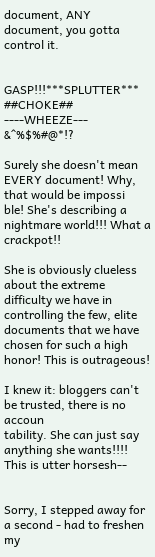document, ANY document, you gotta control it.


GASP!!!***SPLUTTER*** ##CHOKE## ----WHEEZE--- &^%$%#@*!?

Surely she doesn't mean EVERY document! Why, that would be impossi
ble! She's describing a nightmare world!!! What a crackpot!!

She is obviously clueless about the extreme difficulty we have in controlling the few, elite documents that we have chosen for such a high honor! This is outrageous!

I knew it: bloggers can't be trusted, there is no accoun
tability. She can just say anything she wants!!!! This is utter horsesh--


Sorry, I stepped away for a second - had to freshen my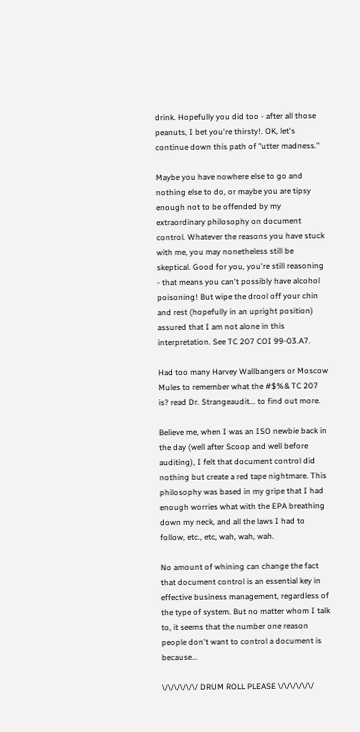drink. Hopefully you did too - after all those peanuts, I bet you're thirsty!. OK, let's continue down this path of "utter madness."

Maybe you have nowhere else to go and nothing else to do, or maybe you are tipsy enough not to be offended by my extraordinary philosophy on document control. Whatever the reasons you have stuck with me, you may nonetheless still be skeptical. Good for you, you're still reasoning - that means you can't possibly have alcohol poisoning! But wipe the drool off your chin and rest (hopefully in an upright position) assured that I am not alone in this interpretation. See TC 207 COI 99-03.A7.

Had too many Harvey Wallbangers or Moscow Mules to remember what the #$%& TC 207 is? read Dr. Strangeaudit... to find out more.

Believe me, when I was an ISO newbie back in the day (well after Scoop and well before auditing), I felt that document control did nothing but create a red tape nightmare. This philosophy was based in my gripe that I had enough worries what with the EPA breathing down my neck, and all the laws I had to follow, etc., etc, wah, wah, wah.

No amount of whining can change the fact that document control is an essential key in effective business management, regardless of the type of system. But no matter whom I talk to, it seems that the number one reason people don't want to control a document is because...

\/\/\/\/\/\/ DRUM ROLL PLEASE \/\/\/\/\/\/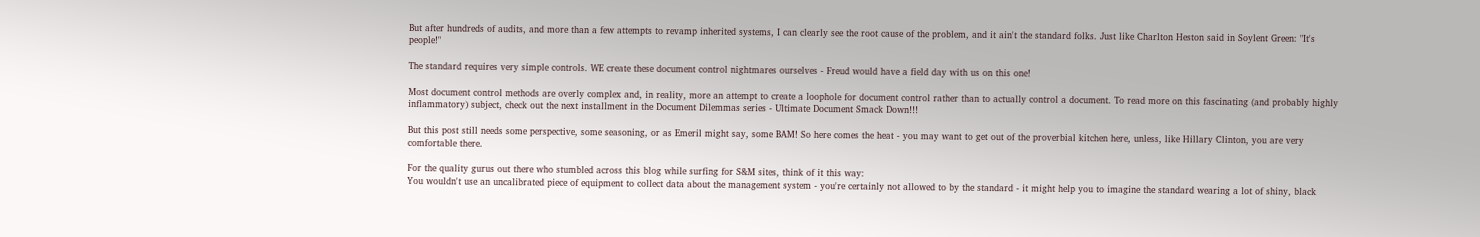But after hundreds of audits, and more than a few attempts to revamp inherited systems, I can clearly see the root cause of the problem, and it ain't the standard folks. Just like Charlton Heston said in Soylent Green: "It's people!"

The standard requires very simple controls. WE create these document control nightmares ourselves - Freud would have a field day with us on this one!

Most document control methods are overly complex and, in reality, more an attempt to create a loophole for document control rather than to actually control a document. To read more on this fascinating (and probably highly inflammatory) subject, check out the next installment in the Document Dilemmas series - Ultimate Document Smack Down!!!

But this post still needs some perspective, some seasoning, or as Emeril might say, some BAM! So here comes the heat - you may want to get out of the proverbial kitchen here, unless, like Hillary Clinton, you are very comfortable there.

For the quality gurus out there who stumbled across this blog while surfing for S&M sites, think of it this way:
You wouldn't use an uncalibrated piece of equipment to collect data about the management system - you're certainly not allowed to by the standard - it might help you to imagine the standard wearing a lot of shiny, black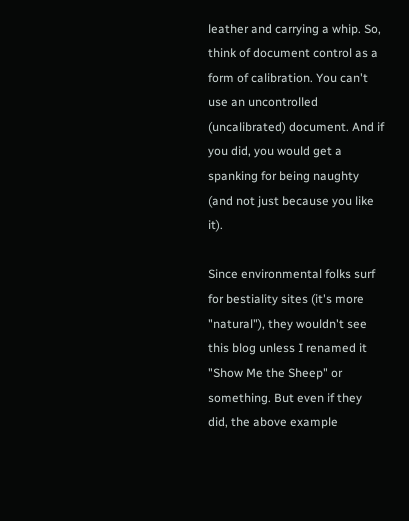leather and carrying a whip. So, think of document control as a form of calibration. You can't use an uncontrolled (uncalibrated) document. And if you did, you would get a spanking for being naughty (and not just because you like it).

Since environmental folks surf for bestiality sites (it's more "natural"), they wouldn't see this blog unless I renamed it "Show Me the Sheep" or something. But even if they did, the above example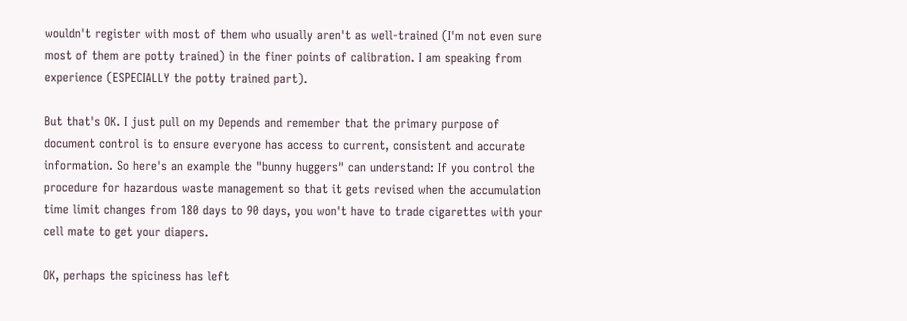wouldn't register with most of them who usually aren't as well-trained (I'm not even sure most of them are potty trained) in the finer points of calibration. I am speaking from experience (ESPECIALLY the potty trained part).

But that's OK. I just pull on my Depends and remember that the primary purpose of document control is to ensure everyone has access to current, consistent and accurate information. So here's an example the "bunny huggers" can understand: If you control the procedure for hazardous waste management so that it gets revised when the accumulation time limit changes from 180 days to 90 days, you won't have to trade cigarettes with your cell mate to get your diapers.

OK, perhaps the spiciness has left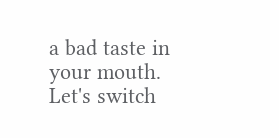a bad taste in your mouth. Let's switch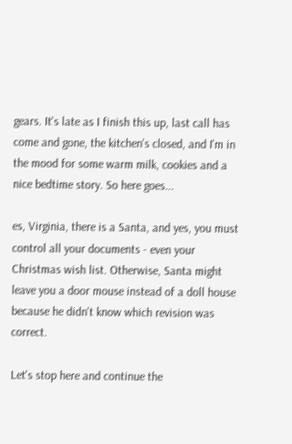gears. It's late as I finish this up, last call has come and gone, the kitchen's closed, and I'm in the mood for some warm milk, cookies and a nice bedtime story. So here goes...

es, Virginia, there is a Santa, and yes, you must control all your documents - even your Christmas wish list. Otherwise, Santa might leave you a door mouse instead of a doll house because he didn't know which revision was correct.

Let's stop here and continue the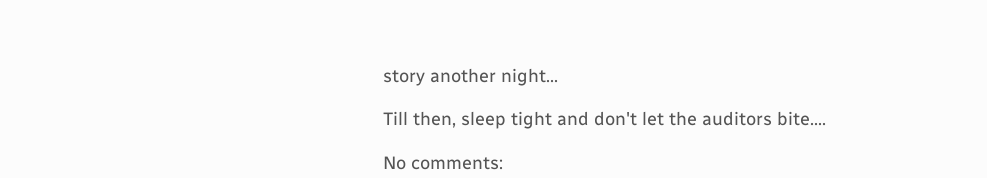story another night...

Till then, sleep tight and don't let the auditors bite....

No comments: